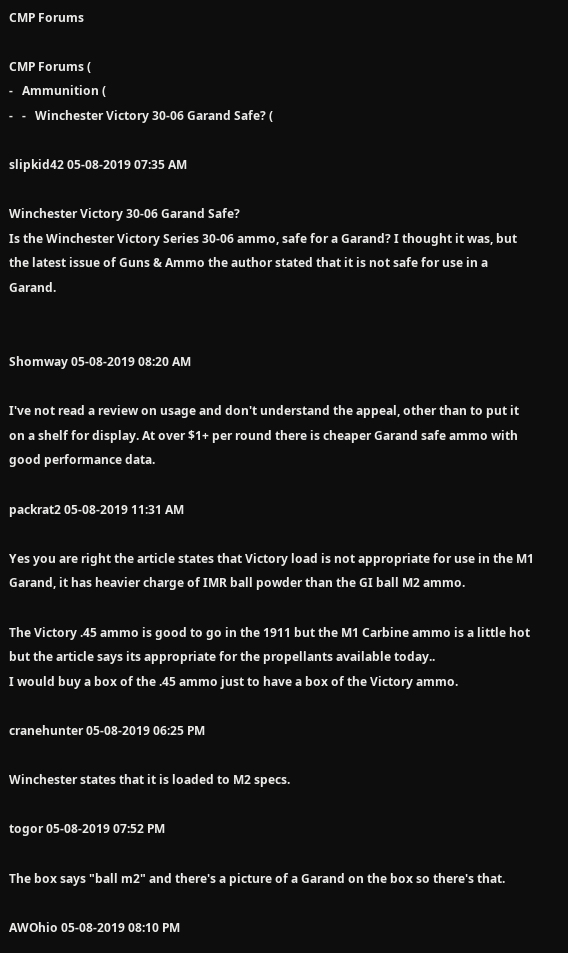CMP Forums

CMP Forums (
-   Ammunition (
-   -   Winchester Victory 30-06 Garand Safe? (

slipkid42 05-08-2019 07:35 AM

Winchester Victory 30-06 Garand Safe?
Is the Winchester Victory Series 30-06 ammo, safe for a Garand? I thought it was, but the latest issue of Guns & Ammo the author stated that it is not safe for use in a Garand.


Shomway 05-08-2019 08:20 AM

I've not read a review on usage and don't understand the appeal, other than to put it on a shelf for display. At over $1+ per round there is cheaper Garand safe ammo with good performance data.

packrat2 05-08-2019 11:31 AM

Yes you are right the article states that Victory load is not appropriate for use in the M1 Garand, it has heavier charge of IMR ball powder than the GI ball M2 ammo.

The Victory .45 ammo is good to go in the 1911 but the M1 Carbine ammo is a little hot but the article says its appropriate for the propellants available today..
I would buy a box of the .45 ammo just to have a box of the Victory ammo.

cranehunter 05-08-2019 06:25 PM

Winchester states that it is loaded to M2 specs.

togor 05-08-2019 07:52 PM

The box says "ball m2" and there's a picture of a Garand on the box so there's that.

AWOhio 05-08-2019 08:10 PM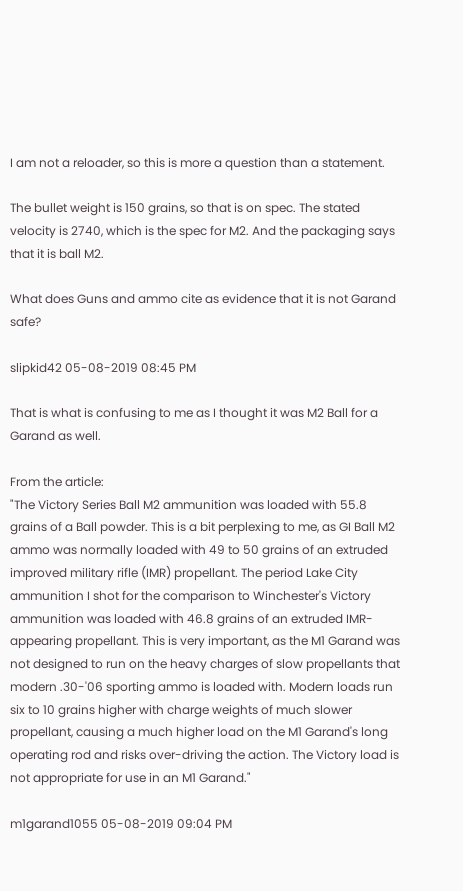I am not a reloader, so this is more a question than a statement.

The bullet weight is 150 grains, so that is on spec. The stated velocity is 2740, which is the spec for M2. And the packaging says that it is ball M2.

What does Guns and ammo cite as evidence that it is not Garand safe?

slipkid42 05-08-2019 08:45 PM

That is what is confusing to me as I thought it was M2 Ball for a Garand as well.

From the article:
"The Victory Series Ball M2 ammunition was loaded with 55.8 grains of a Ball powder. This is a bit perplexing to me, as GI Ball M2 ammo was normally loaded with 49 to 50 grains of an extruded improved military rifle (IMR) propellant. The period Lake City ammunition I shot for the comparison to Winchester's Victory ammunition was loaded with 46.8 grains of an extruded IMR-appearing propellant. This is very important, as the M1 Garand was not designed to run on the heavy charges of slow propellants that modern .30-'06 sporting ammo is loaded with. Modern loads run six to 10 grains higher with charge weights of much slower propellant, causing a much higher load on the M1 Garand's long operating rod and risks over-driving the action. The Victory load is not appropriate for use in an M1 Garand."

m1garand1055 05-08-2019 09:04 PM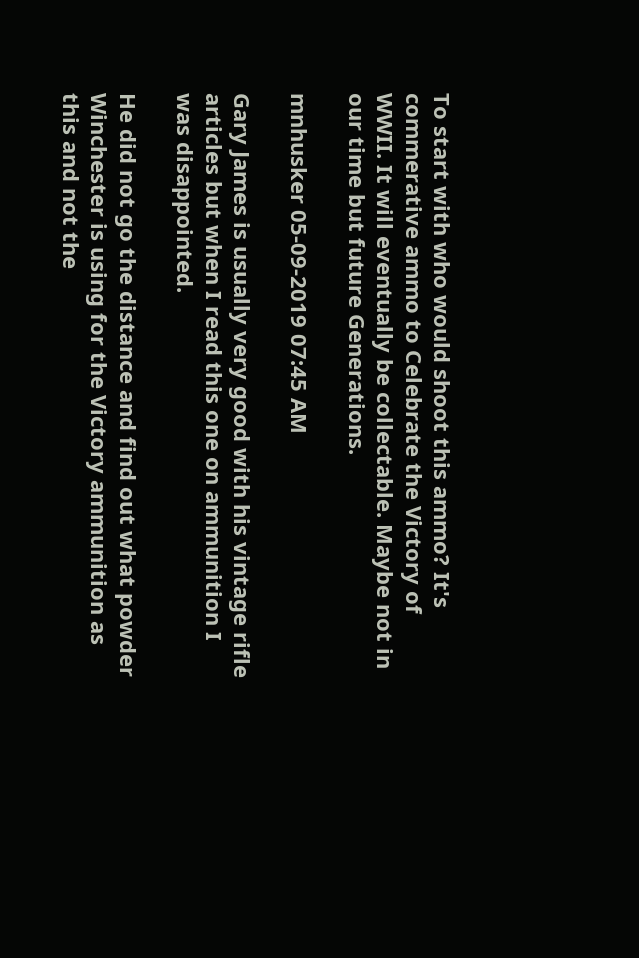To start with who would shoot this ammo? It's commerative ammo to Celebrate the Victory of WWII. It will eventually be collectable. Maybe not in our time but future Generations.

mnhusker 05-09-2019 07:45 AM

Gary James is usually very good with his vintage rifle articles but when I read this one on ammunition I was disappointed.

He did not go the distance and find out what powder Winchester is using for the Victory ammunition as this and not the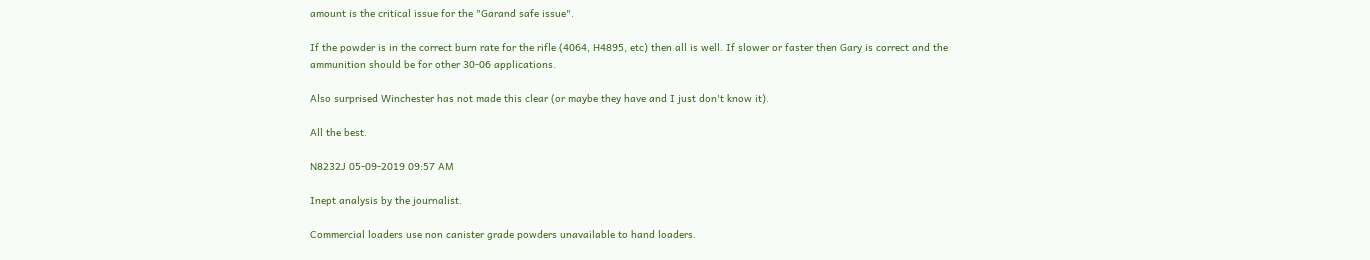amount is the critical issue for the "Garand safe issue".

If the powder is in the correct burn rate for the rifle (4064, H4895, etc) then all is well. If slower or faster then Gary is correct and the ammunition should be for other 30-06 applications.

Also surprised Winchester has not made this clear (or maybe they have and I just don't know it).

All the best.

N8232J 05-09-2019 09:57 AM

Inept analysis by the journalist.

Commercial loaders use non canister grade powders unavailable to hand loaders.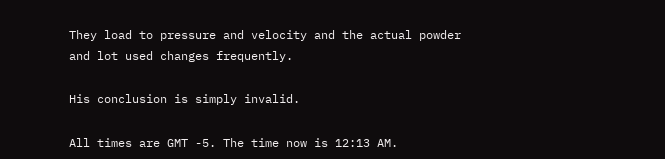They load to pressure and velocity and the actual powder and lot used changes frequently.

His conclusion is simply invalid.

All times are GMT -5. The time now is 12:13 AM.